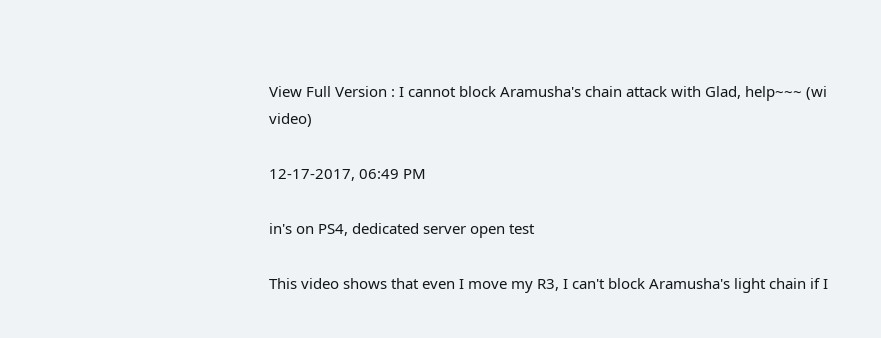View Full Version : I cannot block Aramusha's chain attack with Glad, help~~~ (wi video)

12-17-2017, 06:49 PM

in's on PS4, dedicated server open test

This video shows that even I move my R3, I can't block Aramusha's light chain if I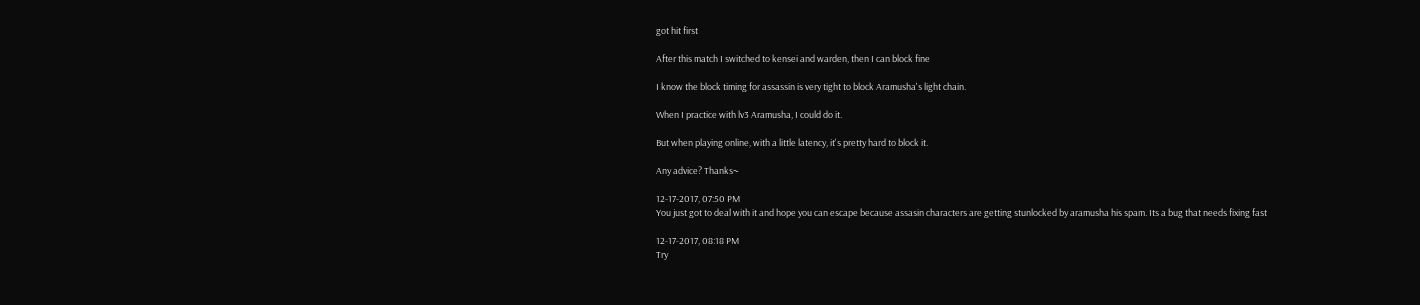got hit first

After this match I switched to kensei and warden, then I can block fine

I know the block timing for assassin is very tight to block Aramusha's light chain.

When I practice with lv3 Aramusha, I could do it.

But when playing online, with a little latency, it's pretty hard to block it.

Any advice? Thanks~

12-17-2017, 07:50 PM
You just got to deal with it and hope you can escape because assasin characters are getting stunlocked by aramusha his spam. Its a bug that needs fixing fast

12-17-2017, 08:18 PM
Try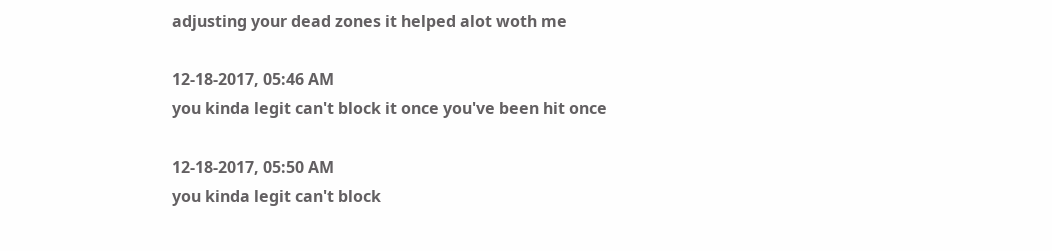adjusting your dead zones it helped alot woth me

12-18-2017, 05:46 AM
you kinda legit can't block it once you've been hit once

12-18-2017, 05:50 AM
you kinda legit can't block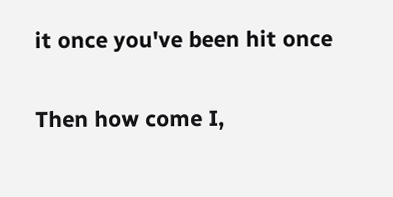it once you've been hit once

Then how come I,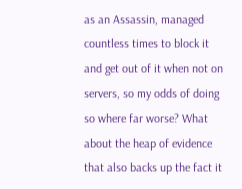as an Assassin, managed countless times to block it and get out of it when not on servers, so my odds of doing so where far worse? What about the heap of evidence that also backs up the fact it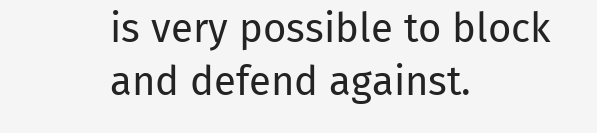is very possible to block and defend against.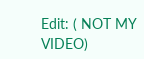Edit: ( NOT MY VIDEO)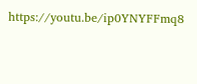https://youtu.be/ip0YNYFFmq8